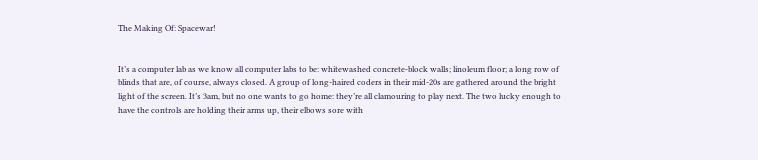The Making Of: Spacewar!


It’s a computer lab as we know all computer labs to be: whitewashed concrete-block walls; linoleum floor; a long row of blinds that are, of course, always closed. A group of long-haired coders in their mid-20s are gathered around the bright light of the screen. It’s 3am, but no one wants to go home: they’re all clamouring to play next. The two lucky enough to have the controls are holding their arms up, their elbows sore with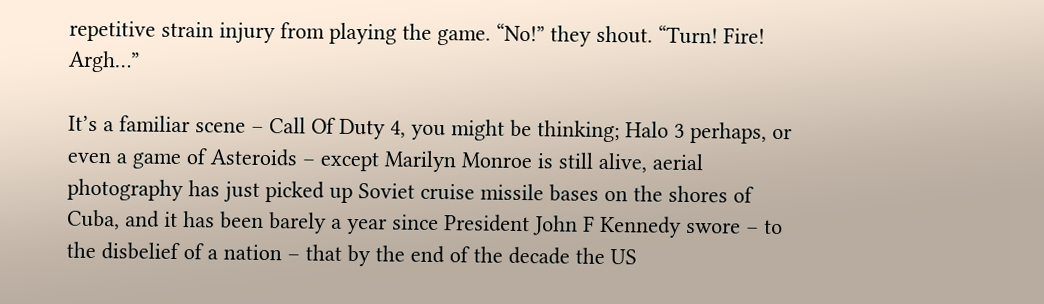repetitive strain injury from playing the game. “No!” they shout. “Turn! Fire! Argh…”

It’s a familiar scene – Call Of Duty 4, you might be thinking; Halo 3 perhaps, or even a game of Asteroids – except Marilyn Monroe is still alive, aerial photography has just picked up Soviet cruise missile bases on the shores of Cuba, and it has been barely a year since President John F Kennedy swore – to the disbelief of a nation – that by the end of the decade the US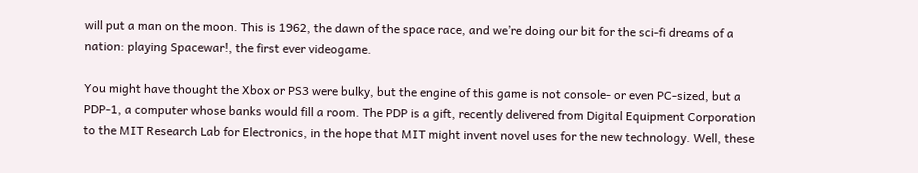will put a man on the moon. This is 1962, the dawn of the space race, and we’re doing our bit for the sci-fi dreams of a nation: playing Spacewar!, the first ever videogame.

You might have thought the Xbox or PS3 were bulky, but the engine of this game is not console- or even PC-sized, but a PDP-1, a computer whose banks would fill a room. The PDP is a gift, recently delivered from Digital Equipment Corporation to the MIT Research Lab for Electronics, in the hope that MIT might invent novel uses for the new technology. Well, these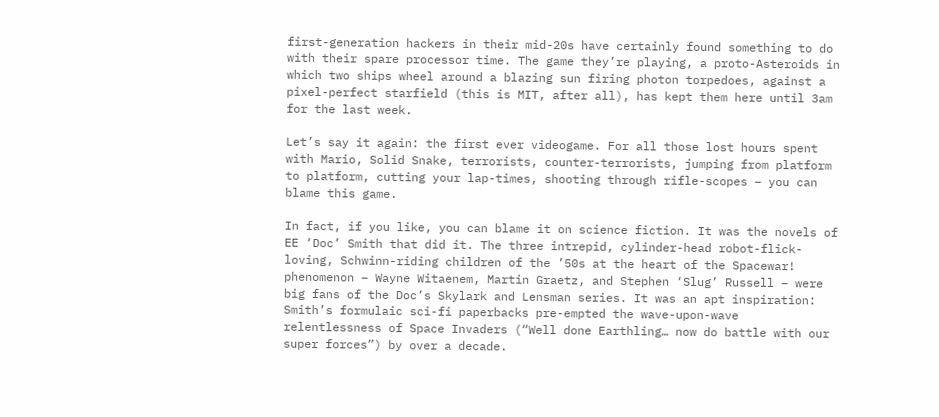first-generation hackers in their mid-20s have certainly found something to do with their spare processor time. The game they’re playing, a proto-Asteroids in which two ships wheel around a blazing sun firing photon torpedoes, against a pixel-perfect starfield (this is MIT, after all), has kept them here until 3am for the last week.

Let’s say it again: the first ever videogame. For all those lost hours spent with Mario, Solid Snake, terrorists, counter-terrorists, jumping from platform to platform, cutting your lap-times, shooting through rifle-scopes – you can blame this game.

In fact, if you like, you can blame it on science fiction. It was the novels of EE ‘Doc’ Smith that did it. The three intrepid, cylinder-head robot-flick-loving, Schwinn-riding children of the ’50s at the heart of the Spacewar! phenomenon – Wayne Witaenem, Martin Graetz, and Stephen ‘Slug’ Russell – were big fans of the Doc’s Skylark and Lensman series. It was an apt inspiration: Smith’s formulaic sci-fi paperbacks pre-empted the wave-upon-wave relentlessness of Space Invaders (“Well done Earthling… now do battle with our super forces”) by over a decade.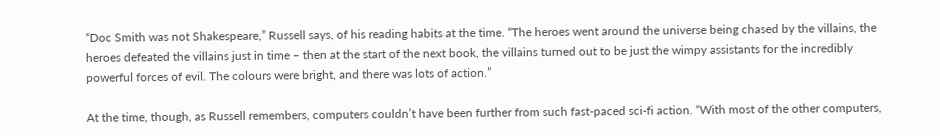“Doc Smith was not Shakespeare,” Russell says, of his reading habits at the time. “The heroes went around the universe being chased by the villains, the heroes defeated the villains just in time – then at the start of the next book, the villains turned out to be just the wimpy assistants for the incredibly powerful forces of evil. The colours were bright, and there was lots of action.”

At the time, though, as Russell remembers, computers couldn’t have been further from such fast-paced sci-fi action. “With most of the other computers,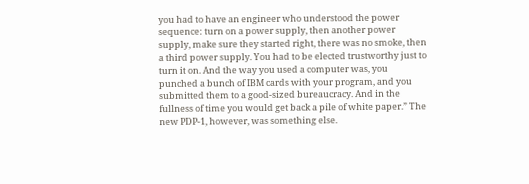you had to have an engineer who understood the power sequence: turn on a power supply, then another power supply, make sure they started right, there was no smoke, then a third power supply. You had to be elected trustworthy just to turn it on. And the way you used a computer was, you punched a bunch of IBM cards with your program, and you submitted them to a good-sized bureaucracy. And in the fullness of time you would get back a pile of white paper.” The new PDP-1, however, was something else.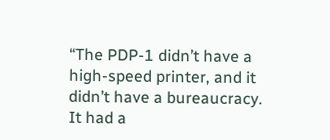“The PDP-1 didn’t have a high-speed printer, and it didn’t have a bureaucracy. It had a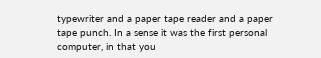typewriter and a paper tape reader and a paper tape punch. In a sense it was the first personal computer, in that you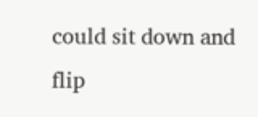could sit down and flip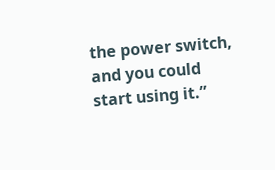the power switch, and you could start using it.”